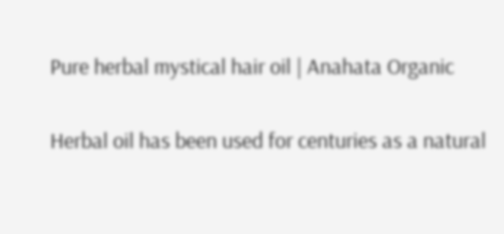Pure herbal mystical hair oil | Anahata Organic

Herbal oil has been used for centuries as a natural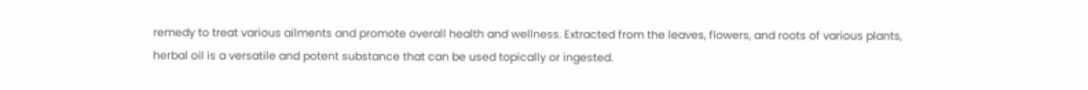remedy to treat various ailments and promote overall health and wellness. Extracted from the leaves, flowers, and roots of various plants, herbal oil is a versatile and potent substance that can be used topically or ingested.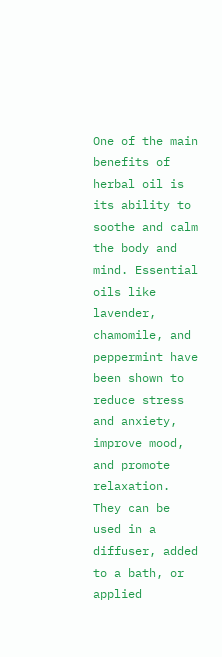One of the main benefits of herbal oil is its ability to soothe and calm the body and mind. Essential oils like lavender, chamomile, and peppermint have been shown to reduce stress and anxiety, improve mood, and promote relaxation. They can be used in a diffuser, added to a bath, or applied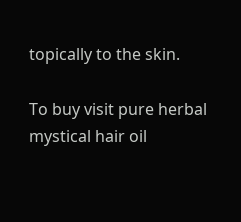topically to the skin.

To buy visit pure herbal mystical hair oil